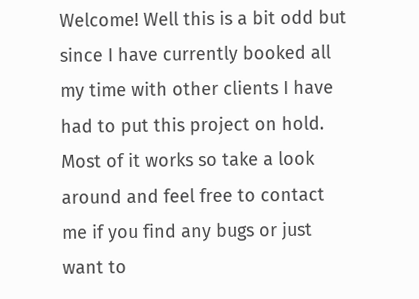Welcome! Well this is a bit odd but since I have currently booked all my time with other clients I have had to put this project on hold. Most of it works so take a look around and feel free to contact me if you find any bugs or just want to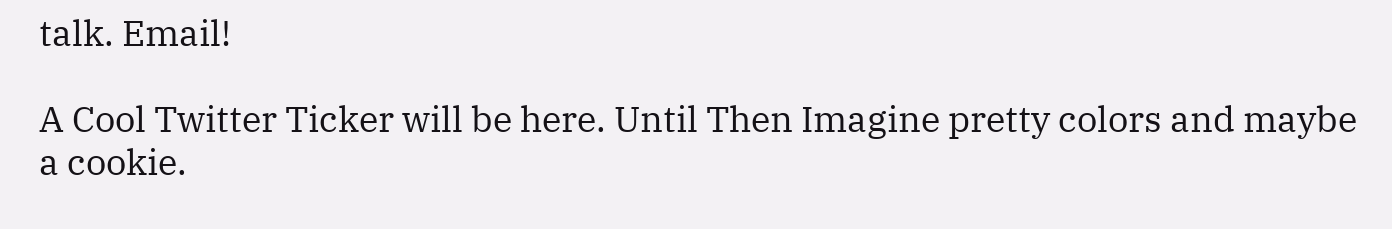talk. Email!

A Cool Twitter Ticker will be here. Until Then Imagine pretty colors and maybe a cookie.